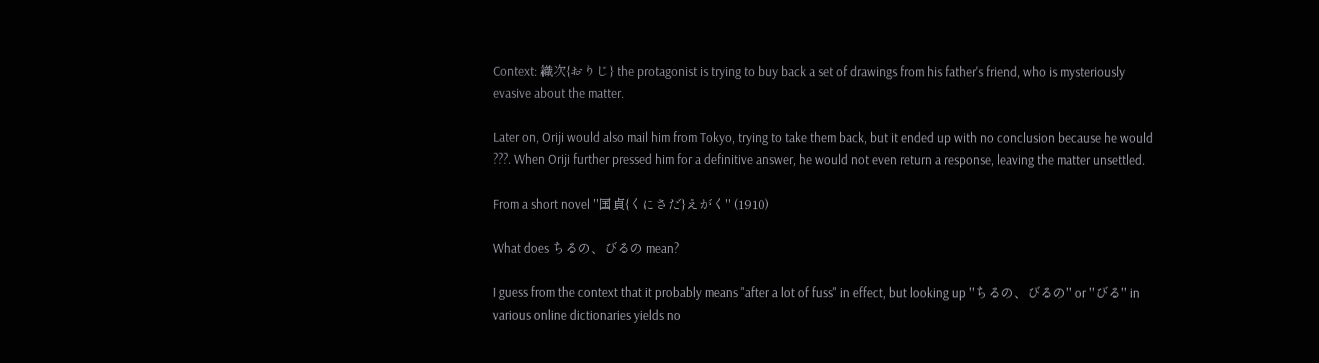Context: 織次{おりじ} the protagonist is trying to buy back a set of drawings from his father's friend, who is mysteriously evasive about the matter.

Later on, Oriji would also mail him from Tokyo, trying to take them back, but it ended up with no conclusion because he would ???. When Oriji further pressed him for a definitive answer, he would not even return a response, leaving the matter unsettled.

From a short novel "国貞{くにさだ}えがく" (1910)

What does ちるの、びるの mean?

I guess from the context that it probably means "after a lot of fuss" in effect, but looking up "ちるの、びるの" or "びる" in various online dictionaries yields no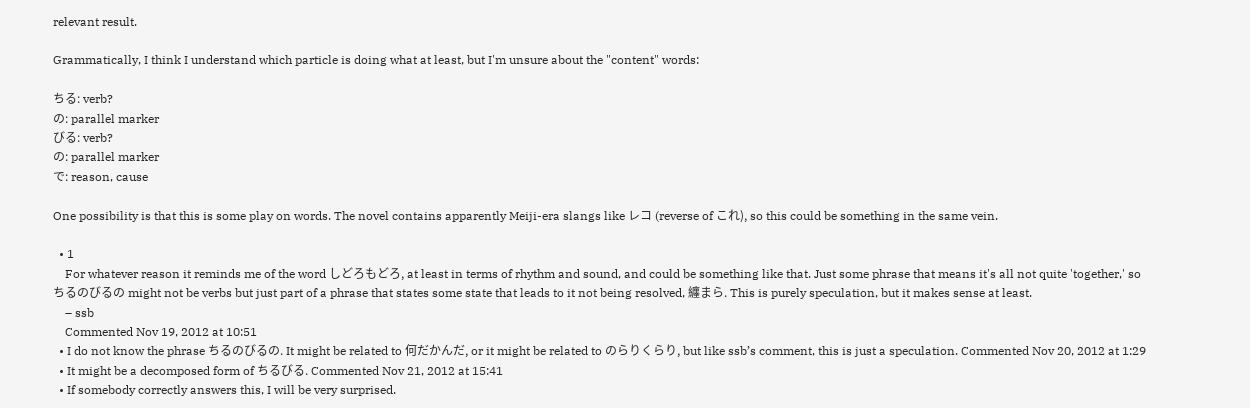relevant result.

Grammatically, I think I understand which particle is doing what at least, but I'm unsure about the "content" words:

ちる: verb?
の: parallel marker
びる: verb?
の: parallel marker
で: reason, cause

One possibility is that this is some play on words. The novel contains apparently Meiji-era slangs like レコ (reverse of これ), so this could be something in the same vein.

  • 1
    For whatever reason it reminds me of the word しどろもどろ, at least in terms of rhythm and sound, and could be something like that. Just some phrase that means it's all not quite 'together,' so ちるのびるの might not be verbs but just part of a phrase that states some state that leads to it not being resolved, 纏まら. This is purely speculation, but it makes sense at least.
    – ssb
    Commented Nov 19, 2012 at 10:51
  • I do not know the phrase ちるのびるの. It might be related to 何だかんだ, or it might be related to のらりくらり, but like ssb’s comment, this is just a speculation. Commented Nov 20, 2012 at 1:29
  • It might be a decomposed form of ちるびる. Commented Nov 21, 2012 at 15:41
  • If somebody correctly answers this, I will be very surprised.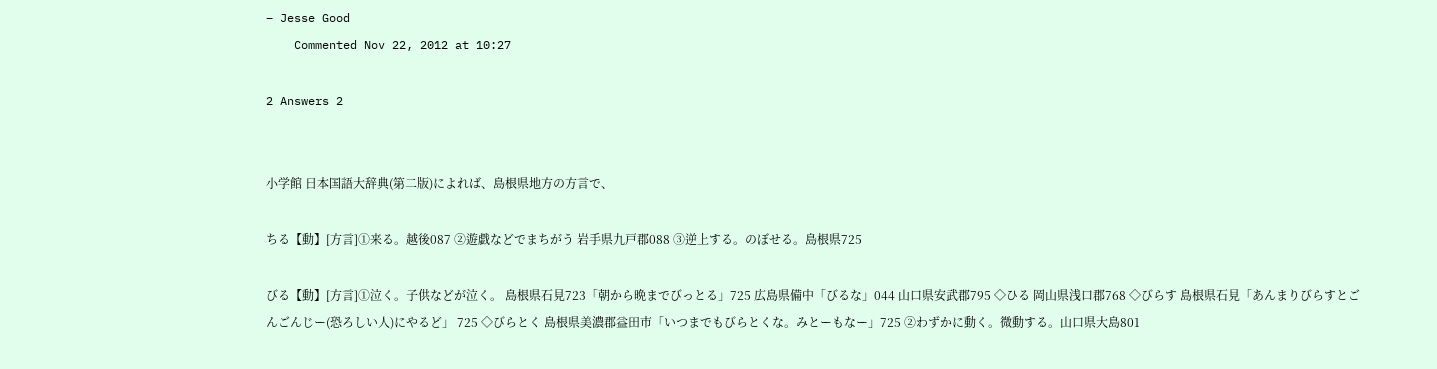– Jesse Good
    Commented Nov 22, 2012 at 10:27

2 Answers 2


小学館 日本国語大辞典(第二版)によれば、島根県地方の方言で、

ちる【動】[方言]①来る。越後087 ②遊戯などでまちがう 岩手県九戸郡088 ③逆上する。のぼせる。島根県725

びる【動】[方言]①泣く。子供などが泣く。 島根県石見723「朝から晩までびっとる」725 広島県備中「びるな」044 山口県安武郡795 ◇ひる 岡山県浅口郡768 ◇びらす 島根県石見「あんまりびらすとごんごんじー(恐ろしい人)にやるど」 725 ◇びらとく 島根県美濃郡益田市「いつまでもびらとくな。みとーもなー」725 ②わずかに動く。微動する。山口県大島801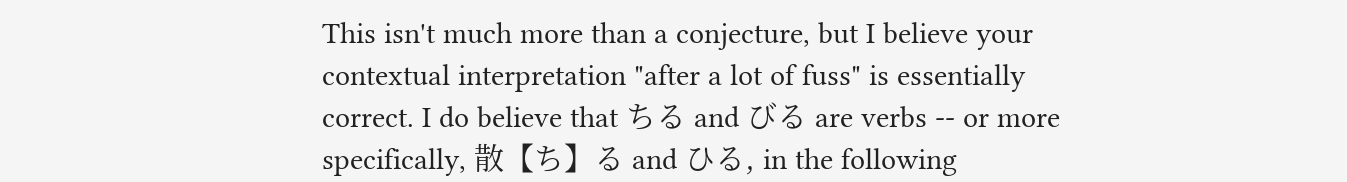This isn't much more than a conjecture, but I believe your contextual interpretation "after a lot of fuss" is essentially correct. I do believe that ちる and びる are verbs -- or more specifically, 散【ち】る and ひる, in the following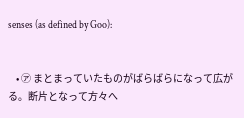senses (as defined by Goo):


    • ㋐ まとまっていたものがばらばらになって広がる。断片となって方々へ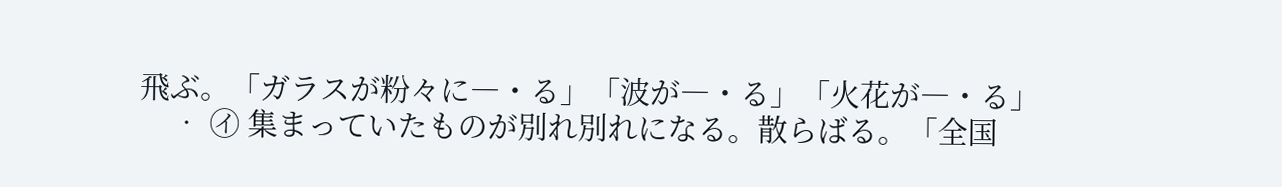飛ぶ。「ガラスが粉々に―・る」「波が―・る」「火花が―・る」
    • ㋑ 集まっていたものが別れ別れになる。散らばる。「全国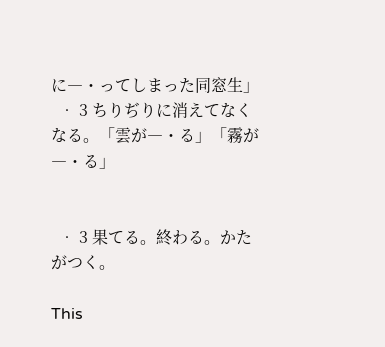に―・ってしまった同窓生」
  • 3 ちりぢりに消えてなくなる。「雲が―・る」「霧が―・る」


  • 3 果てる。終わる。かたがつく。

This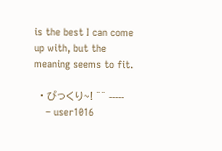is the best I can come up with, but the meaning seems to fit.

  • びっくり~! ^^ -----
    – user1016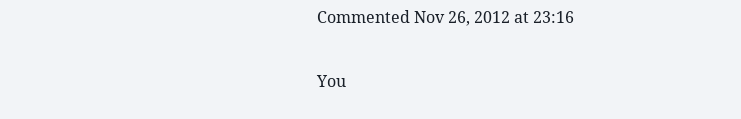Commented Nov 26, 2012 at 23:16

You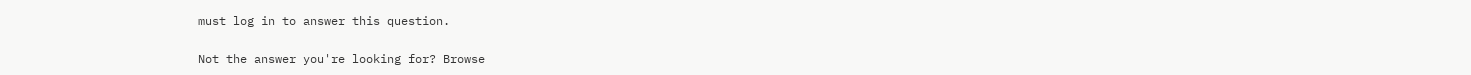must log in to answer this question.

Not the answer you're looking for? Browse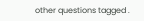other questions tagged .